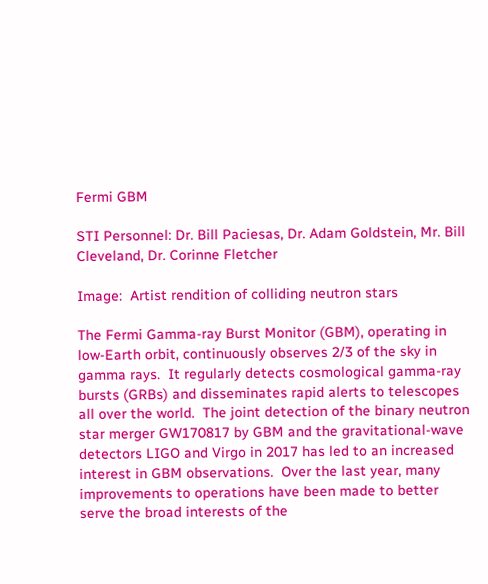Fermi GBM

STI Personnel: Dr. Bill Paciesas, Dr. Adam Goldstein, Mr. Bill Cleveland, Dr. Corinne Fletcher

Image:  Artist rendition of colliding neutron stars

The Fermi Gamma-ray Burst Monitor (GBM), operating in low-Earth orbit, continuously observes 2/3 of the sky in gamma rays.  It regularly detects cosmological gamma-ray bursts (GRBs) and disseminates rapid alerts to telescopes all over the world.  The joint detection of the binary neutron star merger GW170817 by GBM and the gravitational-wave detectors LIGO and Virgo in 2017 has led to an increased interest in GBM observations.  Over the last year, many improvements to operations have been made to better serve the broad interests of the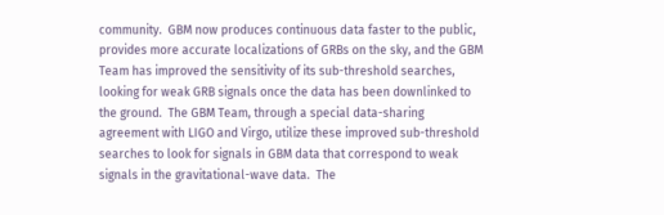community.  GBM now produces continuous data faster to the public, provides more accurate localizations of GRBs on the sky, and the GBM Team has improved the sensitivity of its sub-threshold searches, looking for weak GRB signals once the data has been downlinked to the ground.  The GBM Team, through a special data-sharing agreement with LIGO and Virgo, utilize these improved sub-threshold searches to look for signals in GBM data that correspond to weak signals in the gravitational-wave data.  The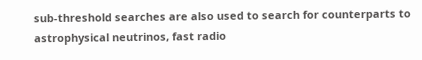sub-threshold searches are also used to search for counterparts to astrophysical neutrinos, fast radio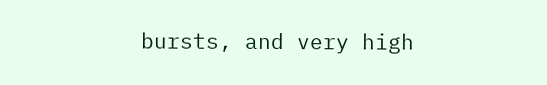bursts, and very high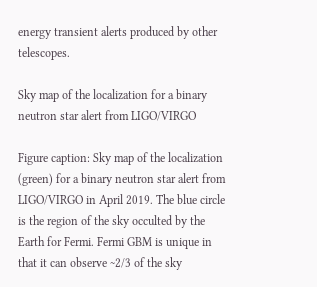energy transient alerts produced by other telescopes.

Sky map of the localization for a binary neutron star alert from LIGO/VIRGO

Figure caption: Sky map of the localization (green) for a binary neutron star alert from LIGO/VIRGO in April 2019. The blue circle is the region of the sky occulted by the Earth for Fermi. Fermi GBM is unique in that it can observe ~2/3 of the sky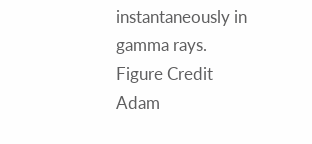instantaneously in gamma rays. Figure Credit Adam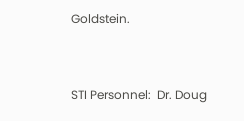Goldstein.


STI Personnel:  Dr. Doug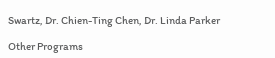Swartz, Dr. Chien-Ting Chen, Dr. Linda Parker

Other Programs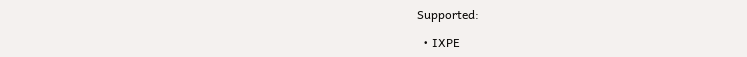Supported:

  • IXPE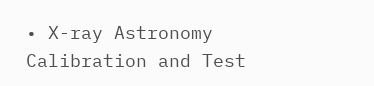• X-ray Astronomy Calibration and Test